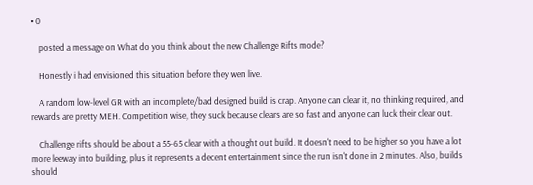• 0

    posted a message on What do you think about the new Challenge Rifts mode?

    Honestly i had envisioned this situation before they wen live.

    A random low-level GR with an incomplete/bad designed build is crap. Anyone can clear it, no thinking required, and rewards are pretty MEH. Competition wise, they suck because clears are so fast and anyone can luck their clear out.

    Challenge rifts should be about a 55-65 clear with a thought out build. It doesn't need to be higher so you have a lot more leeway into building, plus it represents a decent entertainment since the run isn't done in 2 minutes. Also, builds should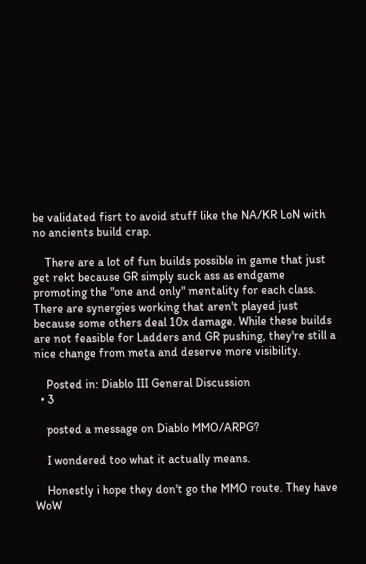be validated fisrt to avoid stuff like the NA/KR LoN with no ancients build crap.

    There are a lot of fun builds possible in game that just get rekt because GR simply suck ass as endgame promoting the "one and only" mentality for each class. There are synergies working that aren't played just because some others deal 10x damage. While these builds are not feasible for Ladders and GR pushing, they're still a nice change from meta and deserve more visibility.

    Posted in: Diablo III General Discussion
  • 3

    posted a message on Diablo MMO/ARPG?

    I wondered too what it actually means.

    Honestly i hope they don't go the MMO route. They have WoW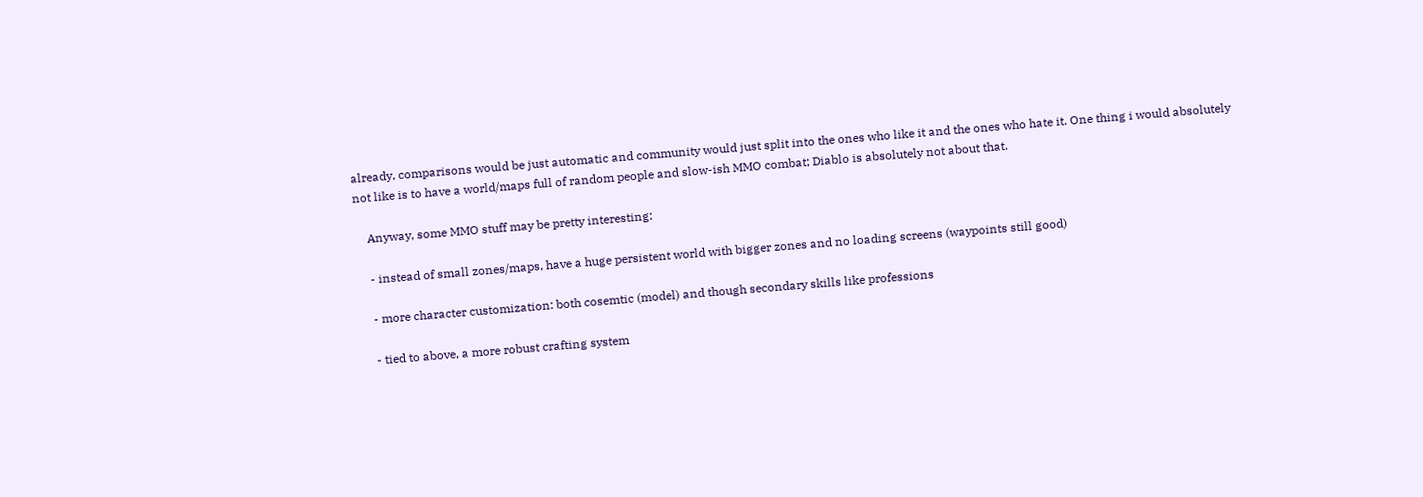already, comparisons would be just automatic and community would just split into the ones who like it and the ones who hate it. One thing i would absolutely not like is to have a world/maps full of random people and slow-ish MMO combat; Diablo is absolutely not about that.

    Anyway, some MMO stuff may be pretty interesting:

    - instead of small zones/maps, have a huge persistent world with bigger zones and no loading screens (waypoints still good)

    - more character customization: both cosemtic (model) and though secondary skills like professions

    - tied to above, a more robust crafting system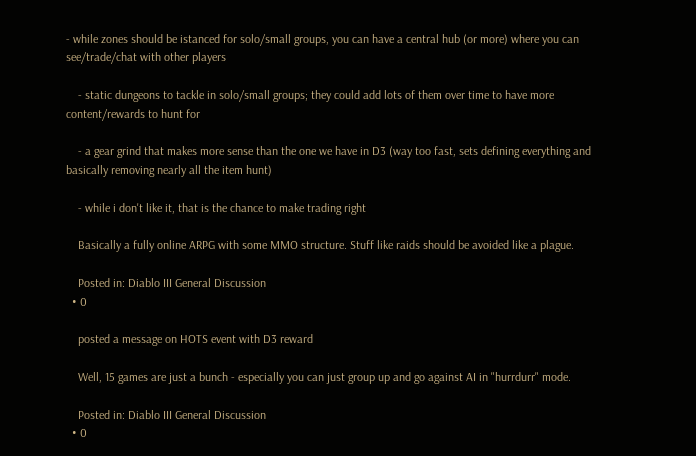- while zones should be istanced for solo/small groups, you can have a central hub (or more) where you can see/trade/chat with other players

    - static dungeons to tackle in solo/small groups; they could add lots of them over time to have more content/rewards to hunt for

    - a gear grind that makes more sense than the one we have in D3 (way too fast, sets defining everything and basically removing nearly all the item hunt)

    - while i don't like it, that is the chance to make trading right

    Basically a fully online ARPG with some MMO structure. Stuff like raids should be avoided like a plague.

    Posted in: Diablo III General Discussion
  • 0

    posted a message on HOTS event with D3 reward

    Well, 15 games are just a bunch - especially you can just group up and go against AI in "hurrdurr" mode.

    Posted in: Diablo III General Discussion
  • 0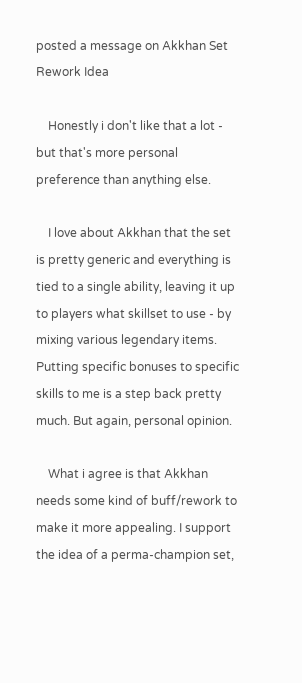posted a message on Akkhan Set Rework Idea

    Honestly i don't like that a lot - but that's more personal preference than anything else.

    I love about Akkhan that the set is pretty generic and everything is tied to a single ability, leaving it up to players what skillset to use - by mixing various legendary items. Putting specific bonuses to specific skills to me is a step back pretty much. But again, personal opinion.

    What i agree is that Akkhan needs some kind of buff/rework to make it more appealing. I support the idea of a perma-champion set,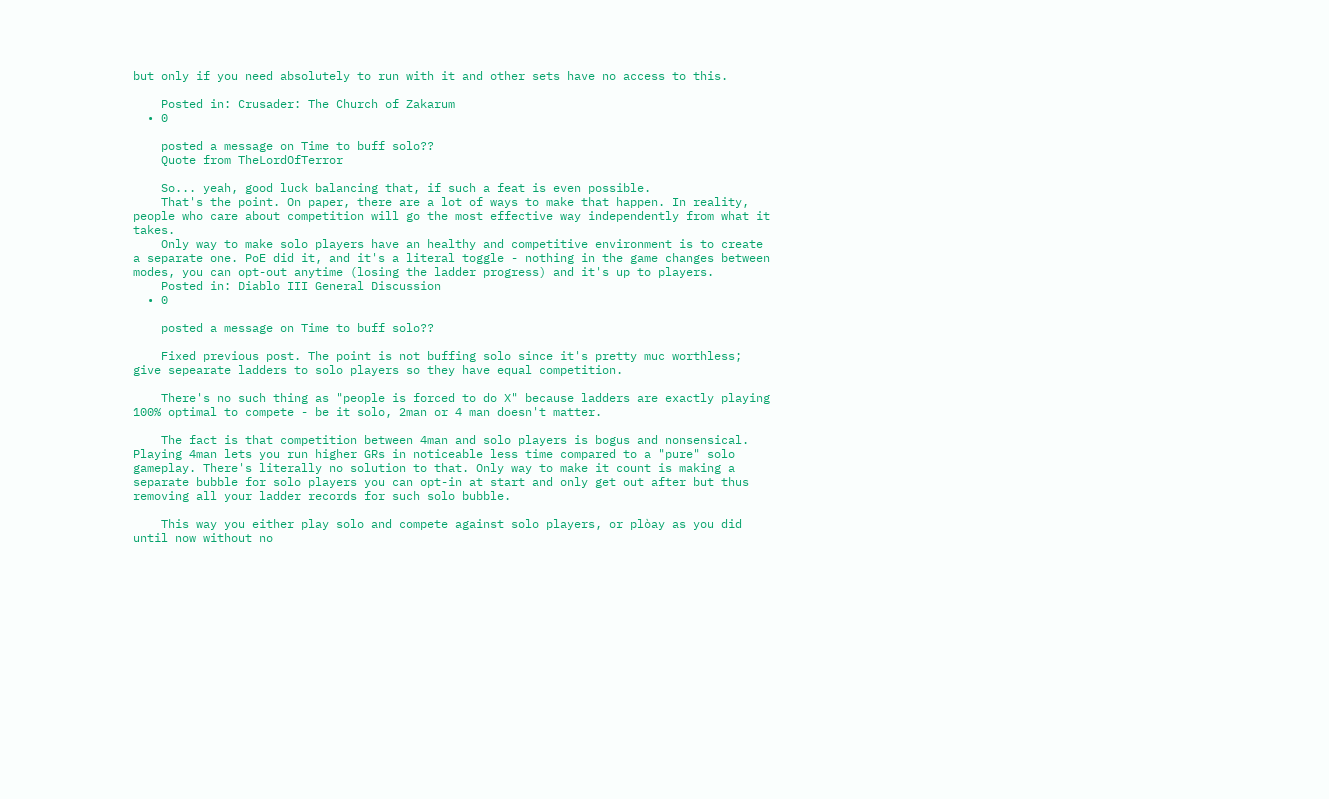but only if you need absolutely to run with it and other sets have no access to this.

    Posted in: Crusader: The Church of Zakarum
  • 0

    posted a message on Time to buff solo??
    Quote from TheLordOfTerror

    So... yeah, good luck balancing that, if such a feat is even possible.
    That's the point. On paper, there are a lot of ways to make that happen. In reality, people who care about competition will go the most effective way independently from what it takes.
    Only way to make solo players have an healthy and competitive environment is to create a separate one. PoE did it, and it's a literal toggle - nothing in the game changes between modes, you can opt-out anytime (losing the ladder progress) and it's up to players.
    Posted in: Diablo III General Discussion
  • 0

    posted a message on Time to buff solo??

    Fixed previous post. The point is not buffing solo since it's pretty muc worthless; give sepearate ladders to solo players so they have equal competition.

    There's no such thing as "people is forced to do X" because ladders are exactly playing 100% optimal to compete - be it solo, 2man or 4 man doesn't matter.

    The fact is that competition between 4man and solo players is bogus and nonsensical. Playing 4man lets you run higher GRs in noticeable less time compared to a "pure" solo gameplay. There's literally no solution to that. Only way to make it count is making a separate bubble for solo players you can opt-in at start and only get out after but thus removing all your ladder records for such solo bubble.

    This way you either play solo and compete against solo players, or plòay as you did until now without no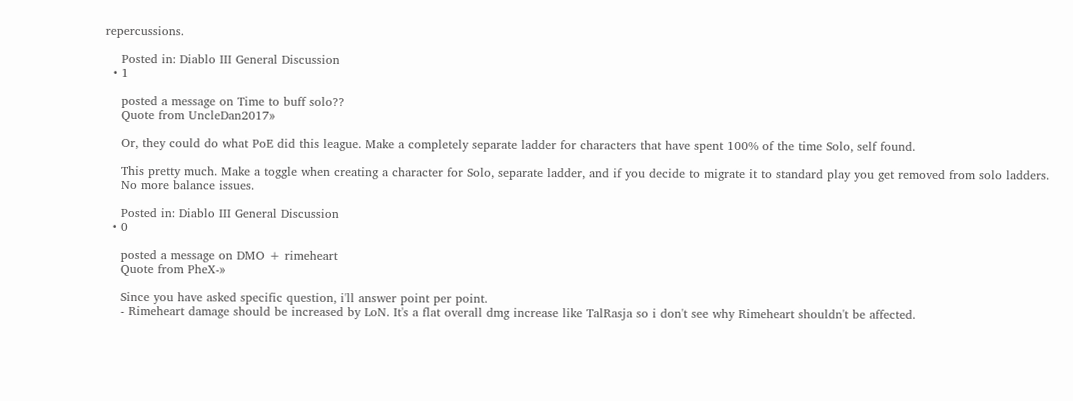repercussions.

    Posted in: Diablo III General Discussion
  • 1

    posted a message on Time to buff solo??
    Quote from UncleDan2017»

    Or, they could do what PoE did this league. Make a completely separate ladder for characters that have spent 100% of the time Solo, self found.

    This pretty much. Make a toggle when creating a character for Solo, separate ladder, and if you decide to migrate it to standard play you get removed from solo ladders.
    No more balance issues.

    Posted in: Diablo III General Discussion
  • 0

    posted a message on DMO + rimeheart
    Quote from PheX-»

    Since you have asked specific question, i'll answer point per point.
    - Rimeheart damage should be increased by LoN. It's a flat overall dmg increase like TalRasja so i don't see why Rimeheart shouldn't be affected.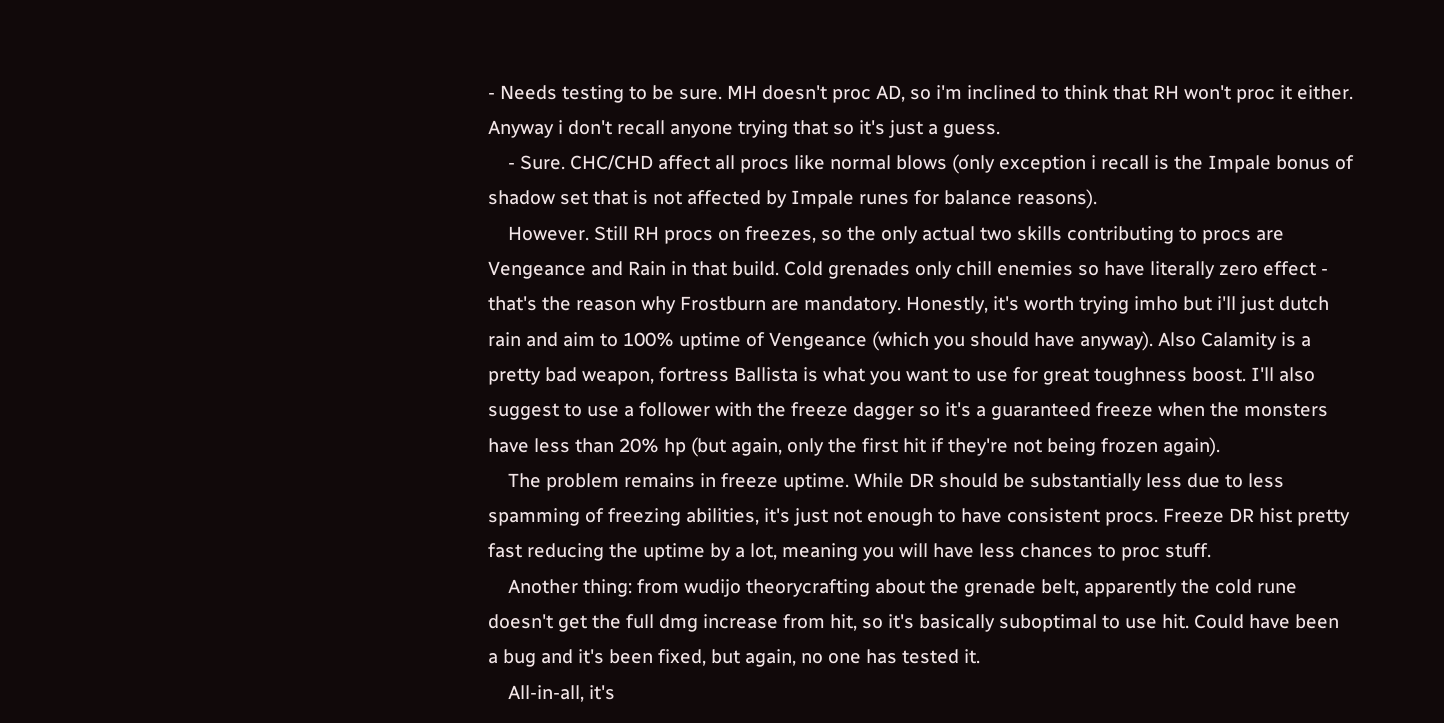- Needs testing to be sure. MH doesn't proc AD, so i'm inclined to think that RH won't proc it either. Anyway i don't recall anyone trying that so it's just a guess.
    - Sure. CHC/CHD affect all procs like normal blows (only exception i recall is the Impale bonus of shadow set that is not affected by Impale runes for balance reasons).
    However. Still RH procs on freezes, so the only actual two skills contributing to procs are Vengeance and Rain in that build. Cold grenades only chill enemies so have literally zero effect - that's the reason why Frostburn are mandatory. Honestly, it's worth trying imho but i'll just dutch rain and aim to 100% uptime of Vengeance (which you should have anyway). Also Calamity is a pretty bad weapon, fortress Ballista is what you want to use for great toughness boost. I'll also suggest to use a follower with the freeze dagger so it's a guaranteed freeze when the monsters have less than 20% hp (but again, only the first hit if they're not being frozen again).
    The problem remains in freeze uptime. While DR should be substantially less due to less spamming of freezing abilities, it's just not enough to have consistent procs. Freeze DR hist pretty fast reducing the uptime by a lot, meaning you will have less chances to proc stuff.
    Another thing: from wudijo theorycrafting about the grenade belt, apparently the cold rune doesn't get the full dmg increase from hit, so it's basically suboptimal to use hit. Could have been a bug and it's been fixed, but again, no one has tested it.
    All-in-all, it's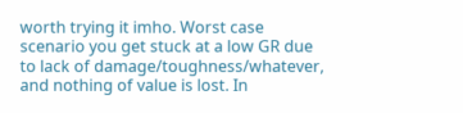worth trying it imho. Worst case scenario you get stuck at a low GR due to lack of damage/toughness/whatever, and nothing of value is lost. In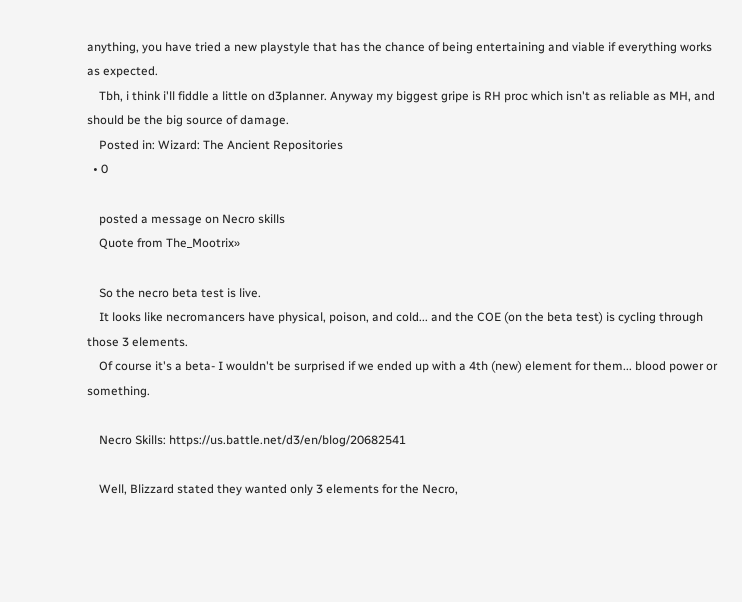anything, you have tried a new playstyle that has the chance of being entertaining and viable if everything works as expected.
    Tbh, i think i'll fiddle a little on d3planner. Anyway my biggest gripe is RH proc which isn't as reliable as MH, and should be the big source of damage.
    Posted in: Wizard: The Ancient Repositories
  • 0

    posted a message on Necro skills
    Quote from The_Mootrix»

    So the necro beta test is live.
    It looks like necromancers have physical, poison, and cold... and the COE (on the beta test) is cycling through those 3 elements.
    Of course it's a beta- I wouldn't be surprised if we ended up with a 4th (new) element for them... blood power or something.

    Necro Skills: https://us.battle.net/d3/en/blog/20682541

    Well, Blizzard stated they wanted only 3 elements for the Necro,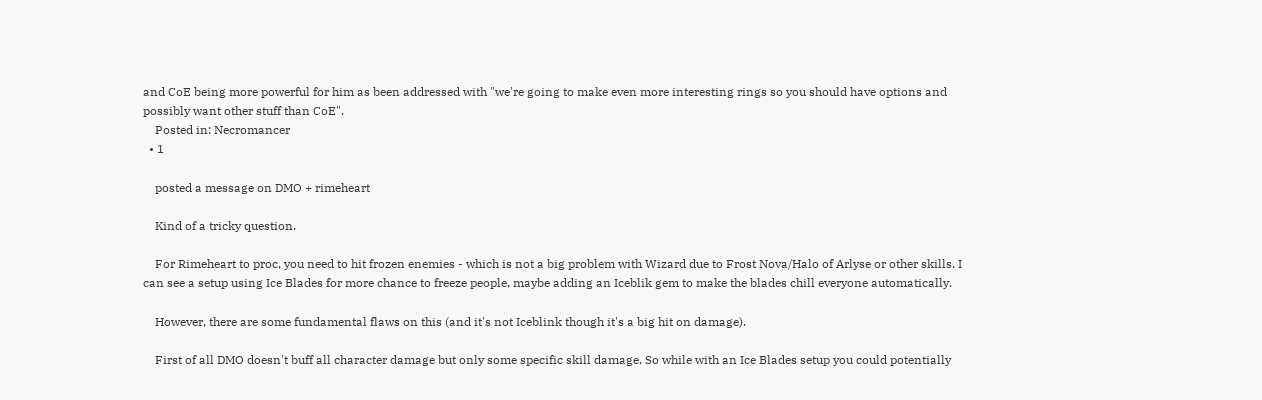and CoE being more powerful for him as been addressed with "we're going to make even more interesting rings so you should have options and possibly want other stuff than CoE".
    Posted in: Necromancer
  • 1

    posted a message on DMO + rimeheart

    Kind of a tricky question.

    For Rimeheart to proc, you need to hit frozen enemies - which is not a big problem with Wizard due to Frost Nova/Halo of Arlyse or other skills. I can see a setup using Ice Blades for more chance to freeze people, maybe adding an Iceblik gem to make the blades chill everyone automatically.

    However, there are some fundamental flaws on this (and it's not Iceblink though it's a big hit on damage).

    First of all DMO doesn't buff all character damage but only some specific skill damage. So while with an Ice Blades setup you could potentially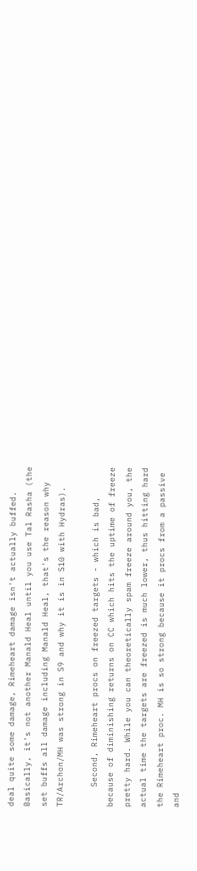deal quite some damage, Rimeheart damage isn't actually buffed. Basically, it's not another Manald Heal until you use Tal Rasha (the set buffs all damage including Manald Heal, that's the reason why TR/Archon/MH was strong in S9 and why it is in S10 with Hydras).

    Second, Rimeheart procs on freezed targets - which is bad, because of diminishing returns on CC which hits the uptime of freeze pretty hard. While you can theoretically spam freeze around you, the actual time the targets are freezed is much lower, thus hitting hard the Rimeheart proc. MH is so strong because it procs from a passive and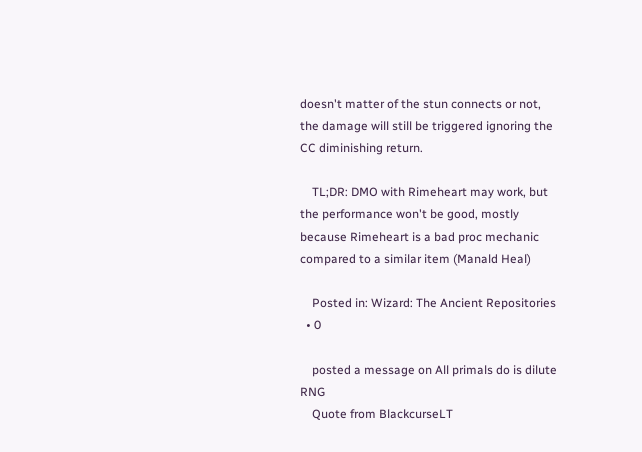doesn't matter of the stun connects or not, the damage will still be triggered ignoring the CC diminishing return.

    TL;DR: DMO with Rimeheart may work, but the performance won't be good, mostly because Rimeheart is a bad proc mechanic compared to a similar item (Manald Heal)

    Posted in: Wizard: The Ancient Repositories
  • 0

    posted a message on All primals do is dilute RNG
    Quote from BlackcurseLT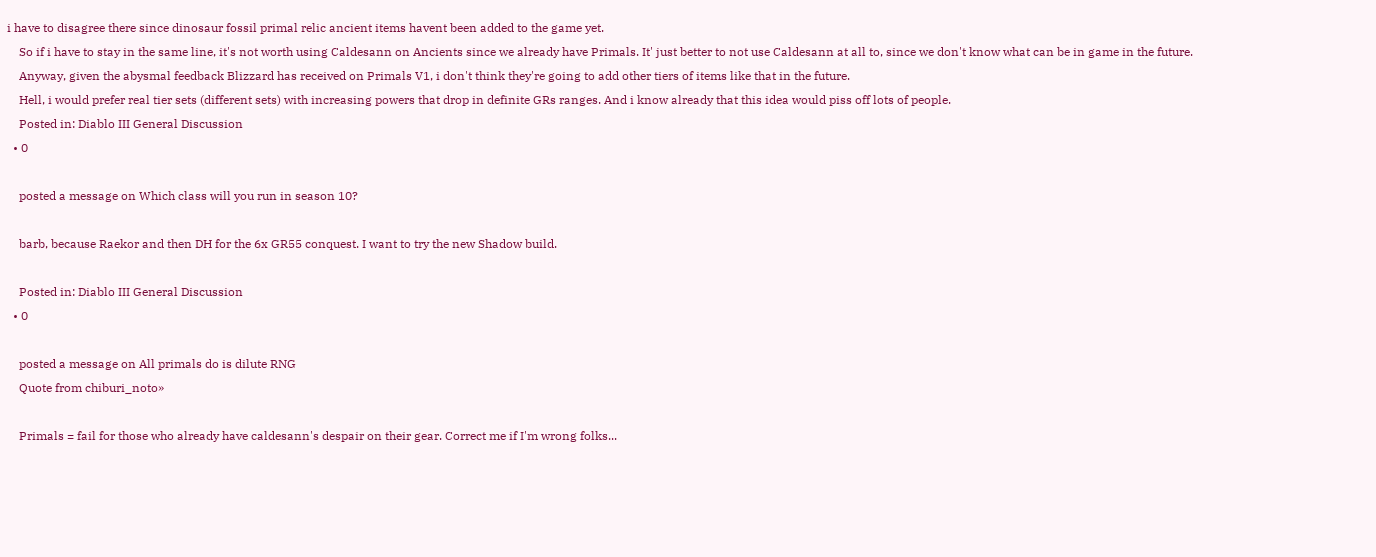i have to disagree there since dinosaur fossil primal relic ancient items havent been added to the game yet.
    So if i have to stay in the same line, it's not worth using Caldesann on Ancients since we already have Primals. It' just better to not use Caldesann at all to, since we don't know what can be in game in the future.
    Anyway, given the abysmal feedback Blizzard has received on Primals V1, i don't think they're going to add other tiers of items like that in the future.
    Hell, i would prefer real tier sets (different sets) with increasing powers that drop in definite GRs ranges. And i know already that this idea would piss off lots of people.
    Posted in: Diablo III General Discussion
  • 0

    posted a message on Which class will you run in season 10?

    barb, because Raekor and then DH for the 6x GR55 conquest. I want to try the new Shadow build.

    Posted in: Diablo III General Discussion
  • 0

    posted a message on All primals do is dilute RNG
    Quote from chiburi_noto»

    Primals = fail for those who already have caldesann's despair on their gear. Correct me if I'm wrong folks...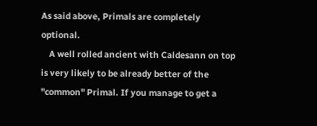As said above, Primals are completely optional.
    A well rolled ancient with Caldesann on top is very likely to be already better of the "common" Primal. If you manage to get a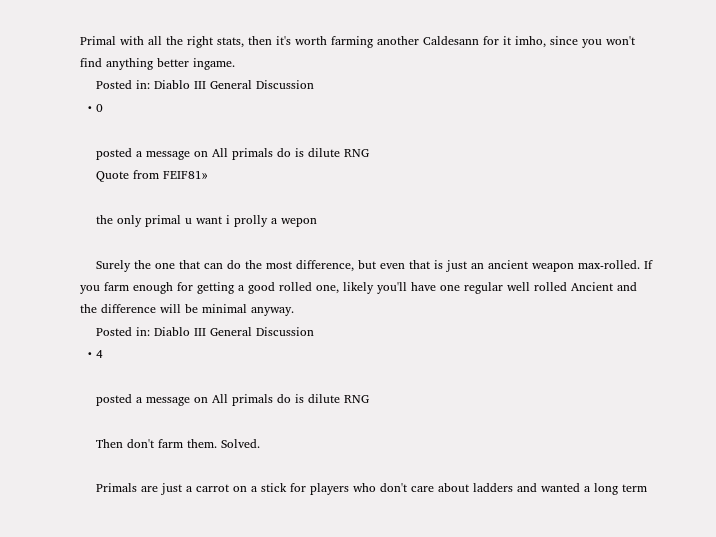Primal with all the right stats, then it's worth farming another Caldesann for it imho, since you won't find anything better ingame.
    Posted in: Diablo III General Discussion
  • 0

    posted a message on All primals do is dilute RNG
    Quote from FEIF81»

    the only primal u want i prolly a wepon

    Surely the one that can do the most difference, but even that is just an ancient weapon max-rolled. If you farm enough for getting a good rolled one, likely you'll have one regular well rolled Ancient and the difference will be minimal anyway.
    Posted in: Diablo III General Discussion
  • 4

    posted a message on All primals do is dilute RNG

    Then don't farm them. Solved.

    Primals are just a carrot on a stick for players who don't care about ladders and wanted a long term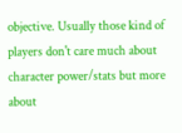objective. Usually those kind of players don't care much about character power/stats but more about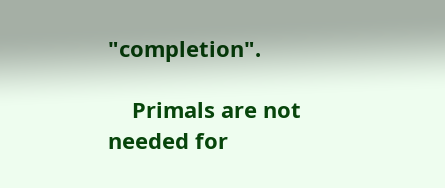"completion".

    Primals are not needed for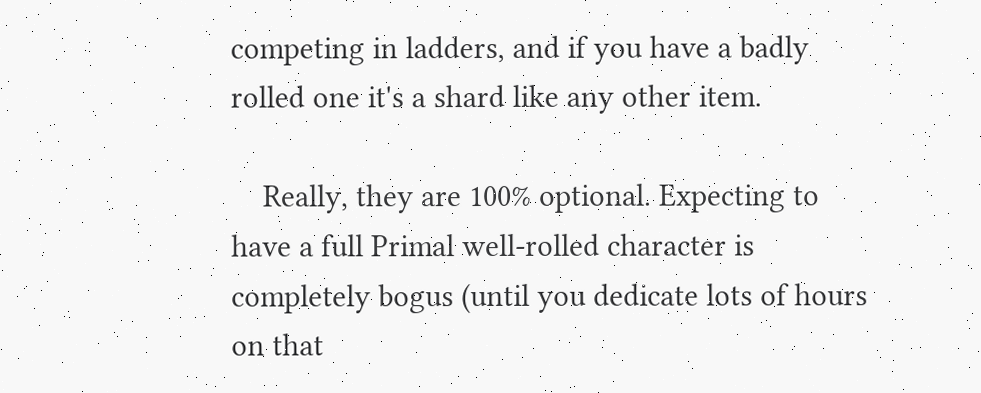competing in ladders, and if you have a badly rolled one it's a shard like any other item.

    Really, they are 100% optional. Expecting to have a full Primal well-rolled character is completely bogus (until you dedicate lots of hours on that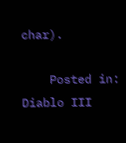char).

    Posted in: Diablo III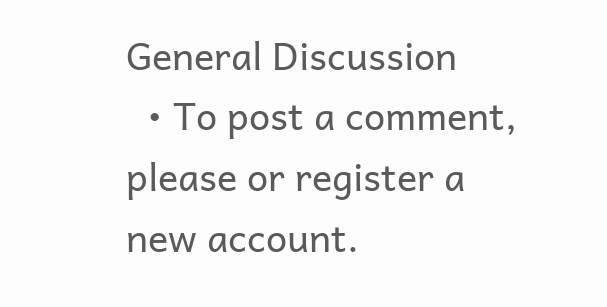General Discussion
  • To post a comment, please or register a new account.